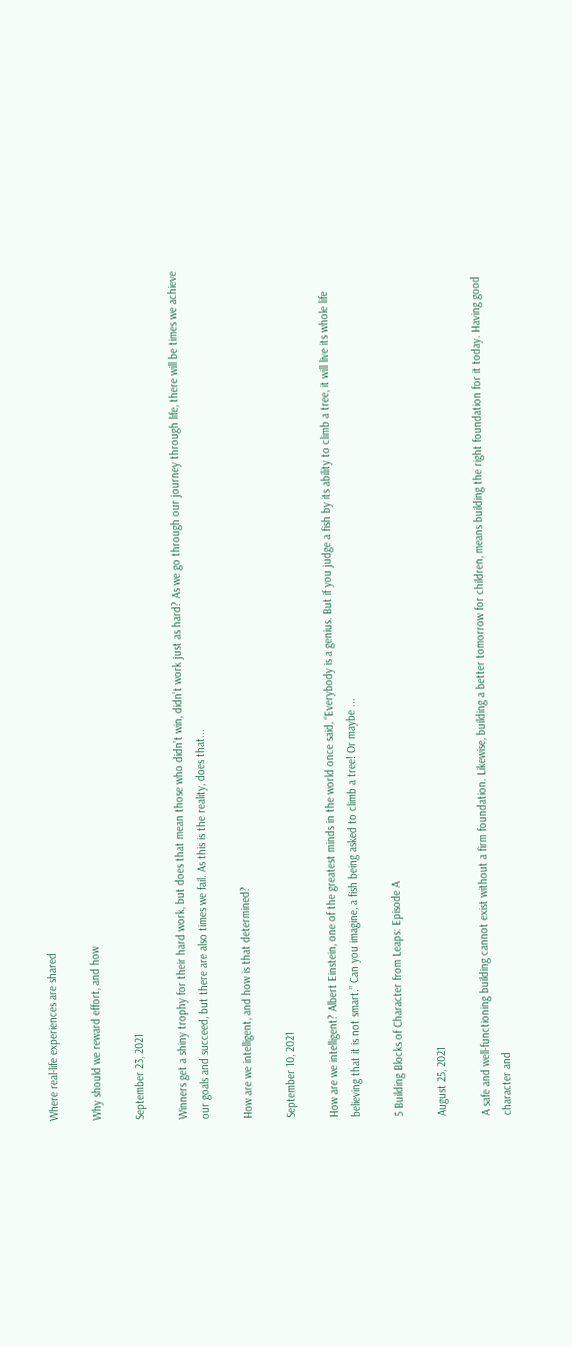Where real-life experiences are shared

Why should we reward effort, and how

September 23, 2021

Winners get a shiny trophy for their hard work, but does that mean those who didn’t win, didn’t work just as hard? As we go through our journey through life, there will be times we achieve our goals and succeed, but there are also times we fail. As this is the reality, does that...

How are we intelligent, and how is that determined?

September 10, 2021

How are we intelligent? Albert Einstein, one of the greatest minds in the world once said, “Everybody is a genius. But if you judge a fish by its ability to climb a tree, it will live its whole life believing that it is not smart.” Can you imagine, a fish being asked to climb a tree! Or maybe ...

5 Building Blocks of Character from Leaps: Episode A

August 25, 2021

A safe and well-functioning building cannot exist without a firm foundation. Likewise, building a better tomorrow for children, means building the right foundation for it today. Having good character and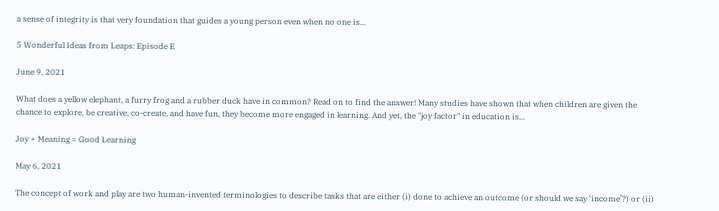a sense of integrity is that very foundation that guides a young person even when no one is...

5 Wonderful Ideas from Leaps: Episode E

June 9, 2021

What does a yellow elephant, a furry frog and a rubber duck have in common? Read on to find the answer! Many studies have shown that when children are given the chance to explore, be creative, co-create, and have fun, they become more engaged in learning. And yet, the "joy factor" in education is...

Joy + Meaning = Good Learning

May 6, 2021

The concept of work and play are two human-invented terminologies to describe tasks that are either (i) done to achieve an outcome (or should we say ‘income’?) or (ii)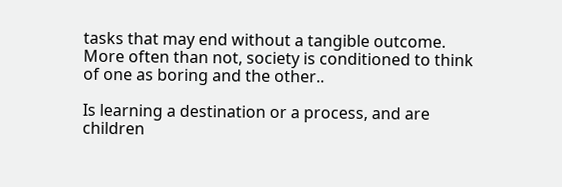tasks that may end without a tangible outcome. More often than not, society is conditioned to think of one as boring and the other..

Is learning a destination or a process, and are children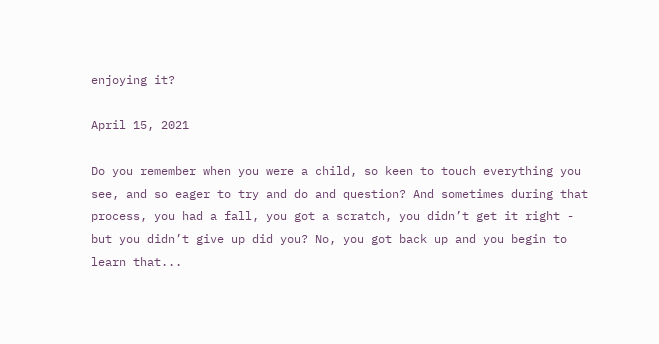enjoying it?

April 15, 2021

Do you remember when you were a child, so keen to touch everything you see, and so eager to try and do and question? And sometimes during that process, you had a fall, you got a scratch, you didn’t get it right - but you didn’t give up did you? No, you got back up and you begin to learn that...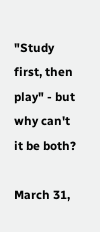"Study first, then play" - but why can't it be both?

March 31,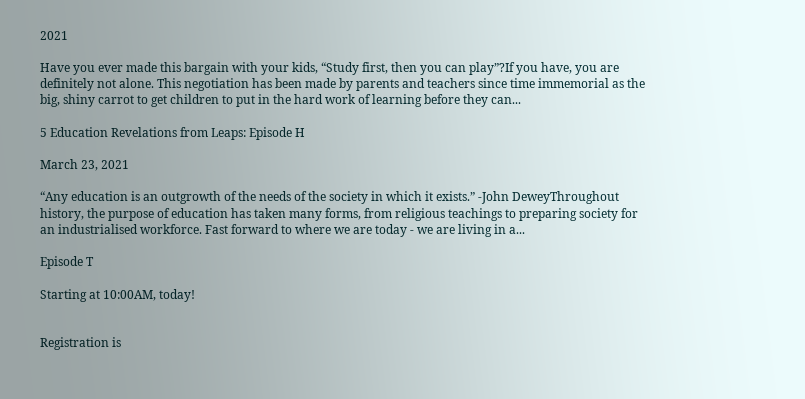2021

Have you ever made this bargain with your kids, “Study first, then you can play”?If you have, you are definitely not alone. This negotiation has been made by parents and teachers since time immemorial as the big, shiny carrot to get children to put in the hard work of learning before they can...

5 Education Revelations from Leaps: Episode H

March 23, 2021

“Any education is an outgrowth of the needs of the society in which it exists.” -John DeweyThroughout history, the purpose of education has taken many forms, from religious teachings to preparing society for an industrialised workforce. Fast forward to where we are today - we are living in a...

Episode T

Starting at 10:00AM, today!


Registration is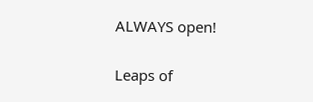ALWAYS open!

Leaps of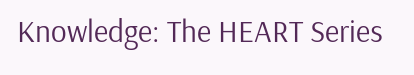Knowledge: The HEART Series